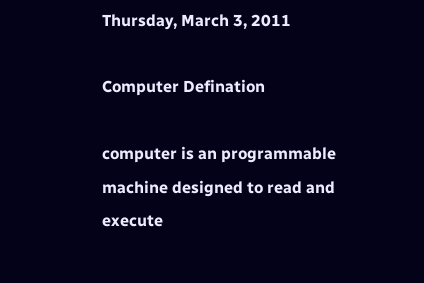Thursday, March 3, 2011

Computer Defination

computer is an programmable machine designed to read and execute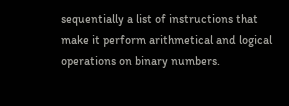sequentially a list of instructions that make it perform arithmetical and logical operations on binary numbers.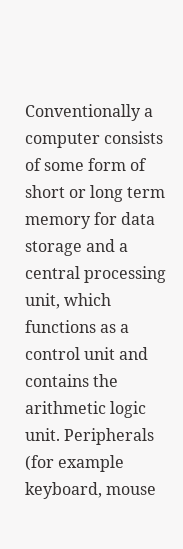Conventionally a computer consists of some form of short or long term memory for data storage and a central processing unit, which functions as a control unit and contains the arithmetic logic unit. Peripherals (for example keyboard, mouse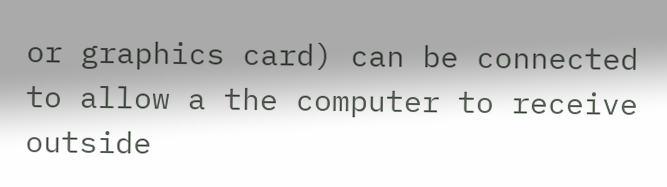or graphics card) can be connected to allow a the computer to receive outside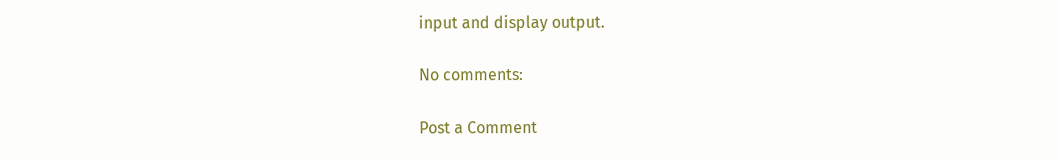input and display output.

No comments:

Post a Comment